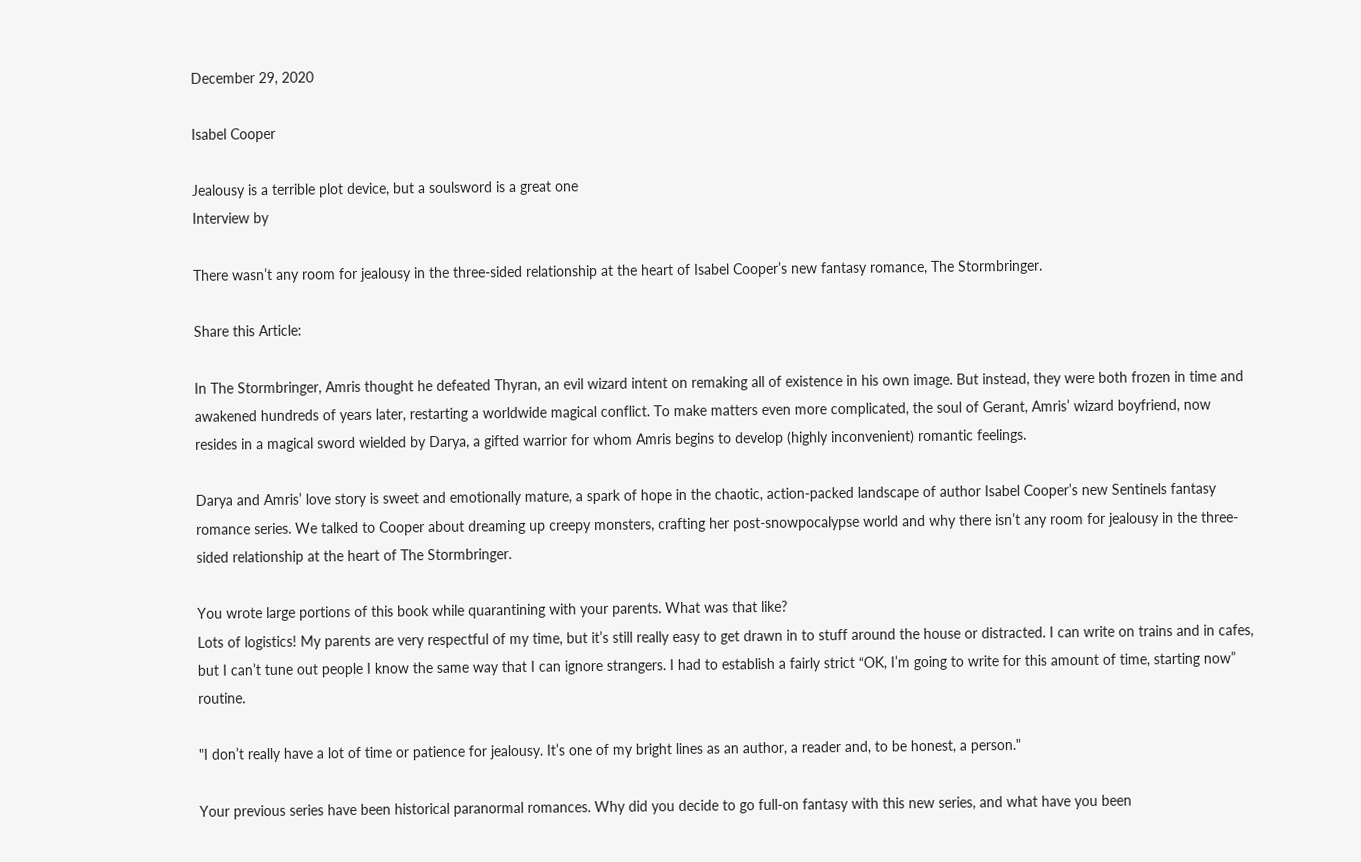December 29, 2020

Isabel Cooper

Jealousy is a terrible plot device, but a soulsword is a great one
Interview by

There wasn’t any room for jealousy in the three-sided relationship at the heart of Isabel Cooper’s new fantasy romance, The Stormbringer.

Share this Article:

In The Stormbringer, Amris thought he defeated Thyran, an evil wizard intent on remaking all of existence in his own image. But instead, they were both frozen in time and awakened hundreds of years later, restarting a worldwide magical conflict. To make matters even more complicated, the soul of Gerant, Amris’ wizard boyfriend, now resides in a magical sword wielded by Darya, a gifted warrior for whom Amris begins to develop (highly inconvenient) romantic feelings.

Darya and Amris’ love story is sweet and emotionally mature, a spark of hope in the chaotic, action-packed landscape of author Isabel Cooper’s new Sentinels fantasy romance series. We talked to Cooper about dreaming up creepy monsters, crafting her post-snowpocalypse world and why there isn’t any room for jealousy in the three-sided relationship at the heart of The Stormbringer.

You wrote large portions of this book while quarantining with your parents. What was that like?
Lots of logistics! My parents are very respectful of my time, but it’s still really easy to get drawn in to stuff around the house or distracted. I can write on trains and in cafes, but I can’t tune out people I know the same way that I can ignore strangers. I had to establish a fairly strict “OK, I’m going to write for this amount of time, starting now” routine.

"I don’t really have a lot of time or patience for jealousy. It’s one of my bright lines as an author, a reader and, to be honest, a person."

Your previous series have been historical paranormal romances. Why did you decide to go full-on fantasy with this new series, and what have you been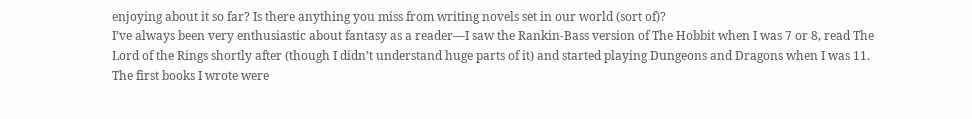enjoying about it so far? Is there anything you miss from writing novels set in our world (sort of)?
I’ve always been very enthusiastic about fantasy as a reader—I saw the Rankin-Bass version of The Hobbit when I was 7 or 8, read The Lord of the Rings shortly after (though I didn’t understand huge parts of it) and started playing Dungeons and Dragons when I was 11. The first books I wrote were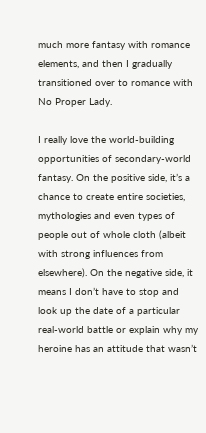much more fantasy with romance elements, and then I gradually transitioned over to romance with No Proper Lady.

I really love the world-building opportunities of secondary-world fantasy. On the positive side, it’s a chance to create entire societies, mythologies and even types of people out of whole cloth (albeit with strong influences from elsewhere). On the negative side, it means I don’t have to stop and look up the date of a particular real-world battle or explain why my heroine has an attitude that wasn’t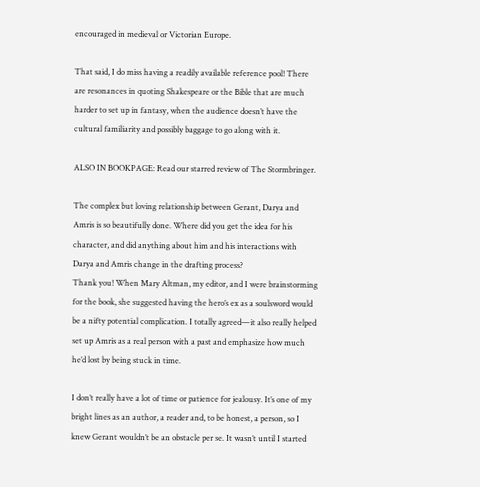encouraged in medieval or Victorian Europe.

That said, I do miss having a readily available reference pool! There are resonances in quoting Shakespeare or the Bible that are much harder to set up in fantasy, when the audience doesn’t have the cultural familiarity and possibly baggage to go along with it.

ALSO IN BOOKPAGE: Read our starred review of The Stormbringer.

The complex but loving relationship between Gerant, Darya and Amris is so beautifully done. Where did you get the idea for his character, and did anything about him and his interactions with Darya and Amris change in the drafting process?
Thank you! When Mary Altman, my editor, and I were brainstorming for the book, she suggested having the hero’s ex as a soulsword would be a nifty potential complication. I totally agreed—it also really helped set up Amris as a real person with a past and emphasize how much he’d lost by being stuck in time.

I don’t really have a lot of time or patience for jealousy. It’s one of my bright lines as an author, a reader and, to be honest, a person, so I knew Gerant wouldn’t be an obstacle per se. It wasn’t until I started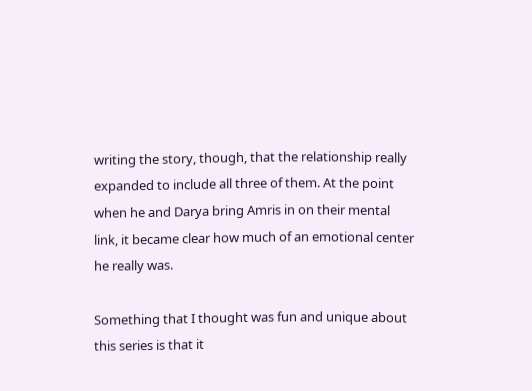writing the story, though, that the relationship really expanded to include all three of them. At the point when he and Darya bring Amris in on their mental link, it became clear how much of an emotional center he really was.

Something that I thought was fun and unique about this series is that it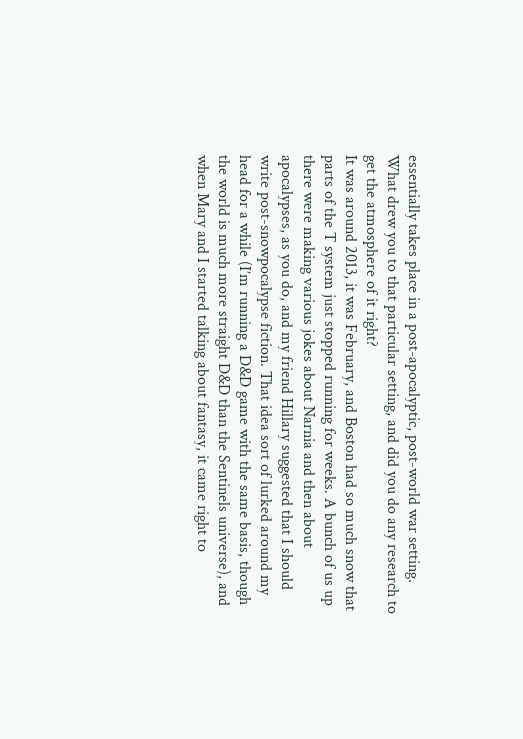essentially takes place in a post-apocalyptic, post-world war setting. What drew you to that particular setting, and did you do any research to get the atmosphere of it right?
It was around 2013, it was February, and Boston had so much snow that parts of the T system just stopped running for weeks. A bunch of us up there were making various jokes about Narnia and then about apocalypses, as you do, and my friend Hillary suggested that I should write post-snowpocalypse fiction. That idea sort of lurked around my head for a while (I’m running a D&D game with the same basis, though the world is much more straight D&D than the Sentinels universe), and when Mary and I started talking about fantasy, it came right to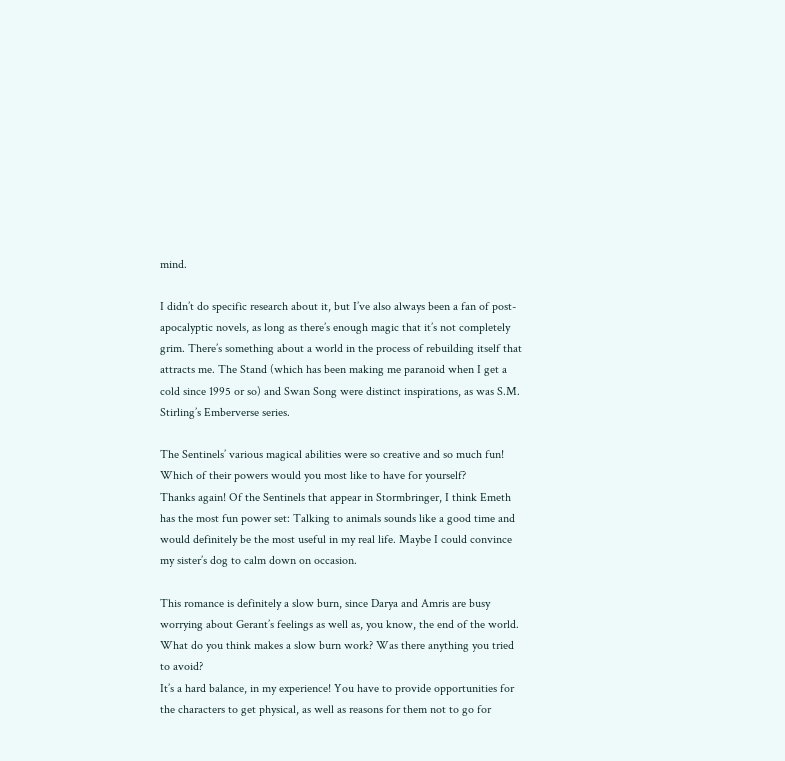mind.

I didn’t do specific research about it, but I’ve also always been a fan of post-apocalyptic novels, as long as there’s enough magic that it’s not completely grim. There’s something about a world in the process of rebuilding itself that attracts me. The Stand (which has been making me paranoid when I get a cold since 1995 or so) and Swan Song were distinct inspirations, as was S.M. Stirling’s Emberverse series.

The Sentinels’ various magical abilities were so creative and so much fun! Which of their powers would you most like to have for yourself?
Thanks again! Of the Sentinels that appear in Stormbringer, I think Emeth has the most fun power set: Talking to animals sounds like a good time and would definitely be the most useful in my real life. Maybe I could convince my sister’s dog to calm down on occasion.

This romance is definitely a slow burn, since Darya and Amris are busy worrying about Gerant’s feelings as well as, you know, the end of the world. What do you think makes a slow burn work? Was there anything you tried to avoid?
It’s a hard balance, in my experience! You have to provide opportunities for the characters to get physical, as well as reasons for them not to go for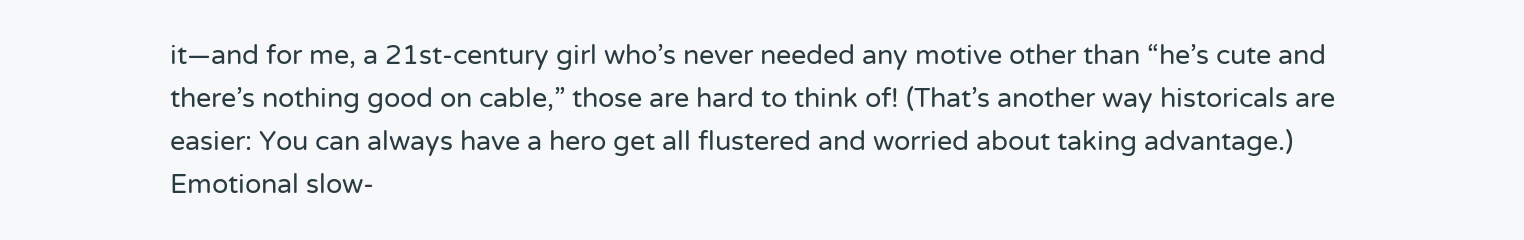it—and for me, a 21st-century girl who’s never needed any motive other than “he’s cute and there’s nothing good on cable,” those are hard to think of! (That’s another way historicals are easier: You can always have a hero get all flustered and worried about taking advantage.) Emotional slow-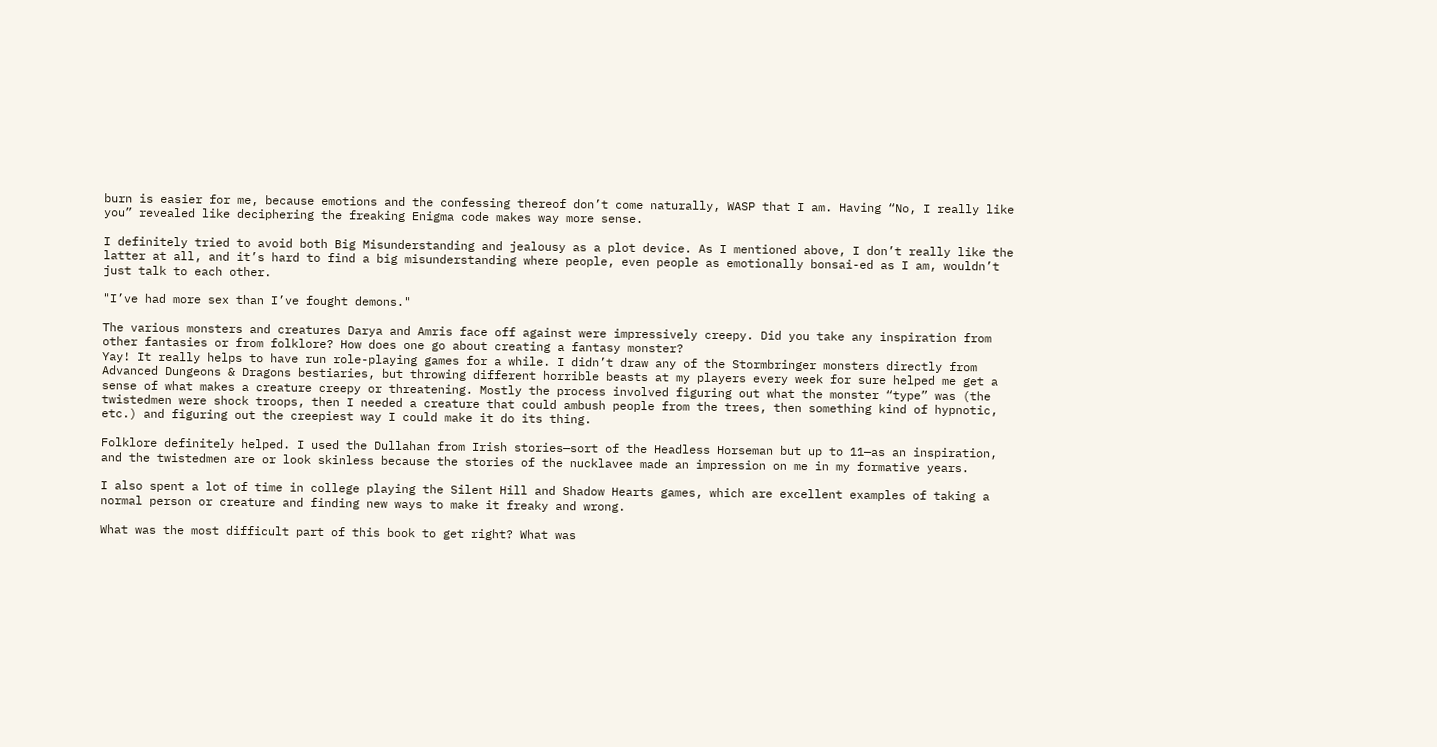burn is easier for me, because emotions and the confessing thereof don’t come naturally, WASP that I am. Having “No, I really like you” revealed like deciphering the freaking Enigma code makes way more sense.

I definitely tried to avoid both Big Misunderstanding and jealousy as a plot device. As I mentioned above, I don’t really like the latter at all, and it’s hard to find a big misunderstanding where people, even people as emotionally bonsai-ed as I am, wouldn’t just talk to each other.

"I’ve had more sex than I’ve fought demons."

The various monsters and creatures Darya and Amris face off against were impressively creepy. Did you take any inspiration from other fantasies or from folklore? How does one go about creating a fantasy monster?
Yay! It really helps to have run role-playing games for a while. I didn’t draw any of the Stormbringer monsters directly from Advanced Dungeons & Dragons bestiaries, but throwing different horrible beasts at my players every week for sure helped me get a sense of what makes a creature creepy or threatening. Mostly the process involved figuring out what the monster “type” was (the twistedmen were shock troops, then I needed a creature that could ambush people from the trees, then something kind of hypnotic, etc.) and figuring out the creepiest way I could make it do its thing.

Folklore definitely helped. I used the Dullahan from Irish stories—sort of the Headless Horseman but up to 11—as an inspiration, and the twistedmen are or look skinless because the stories of the nucklavee made an impression on me in my formative years.

I also spent a lot of time in college playing the Silent Hill and Shadow Hearts games, which are excellent examples of taking a normal person or creature and finding new ways to make it freaky and wrong.

What was the most difficult part of this book to get right? What was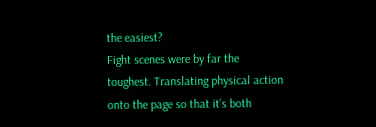the easiest?
Fight scenes were by far the toughest. Translating physical action onto the page so that it’s both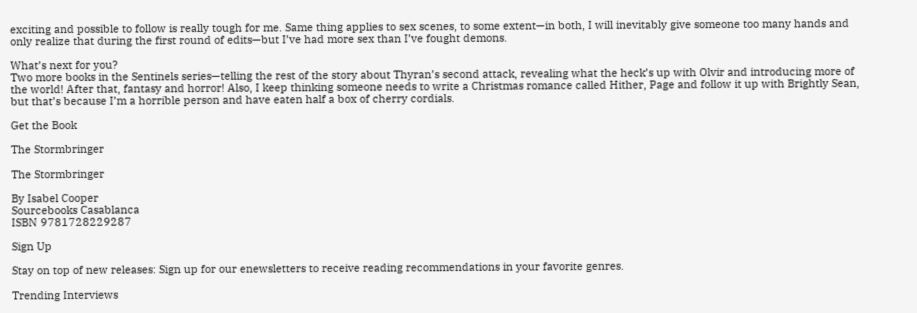exciting and possible to follow is really tough for me. Same thing applies to sex scenes, to some extent—in both, I will inevitably give someone too many hands and only realize that during the first round of edits—but I’ve had more sex than I’ve fought demons.

What’s next for you?
Two more books in the Sentinels series—telling the rest of the story about Thyran’s second attack, revealing what the heck’s up with Olvir and introducing more of the world! After that, fantasy and horror! Also, I keep thinking someone needs to write a Christmas romance called Hither, Page and follow it up with Brightly Sean, but that’s because I’m a horrible person and have eaten half a box of cherry cordials.

Get the Book

The Stormbringer

The Stormbringer

By Isabel Cooper
Sourcebooks Casablanca
ISBN 9781728229287

Sign Up

Stay on top of new releases: Sign up for our enewsletters to receive reading recommendations in your favorite genres.

Trending Interviews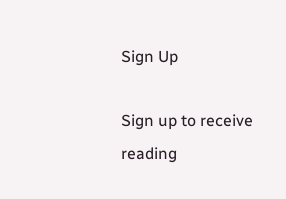Sign Up

Sign up to receive reading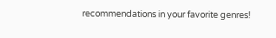recommendations in your favorite genres!